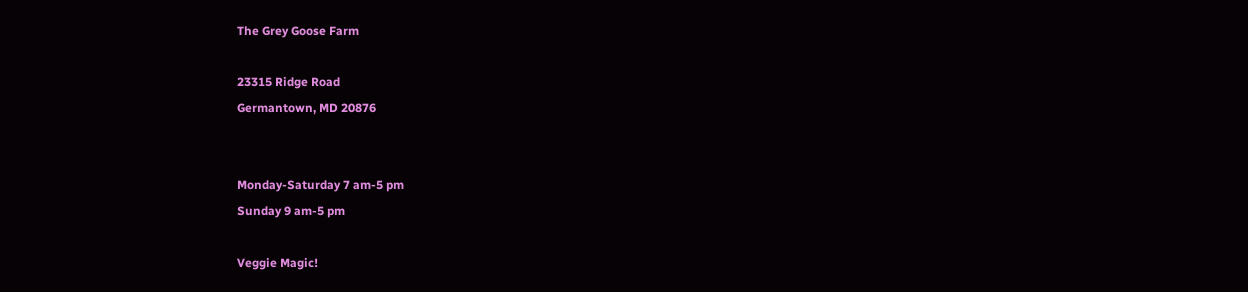The Grey Goose Farm

23315 Ridge Road
Germantown, MD 20876


Monday-Saturday 7 am-5 pm
Sunday 9 am-5 pm

Veggie Magic!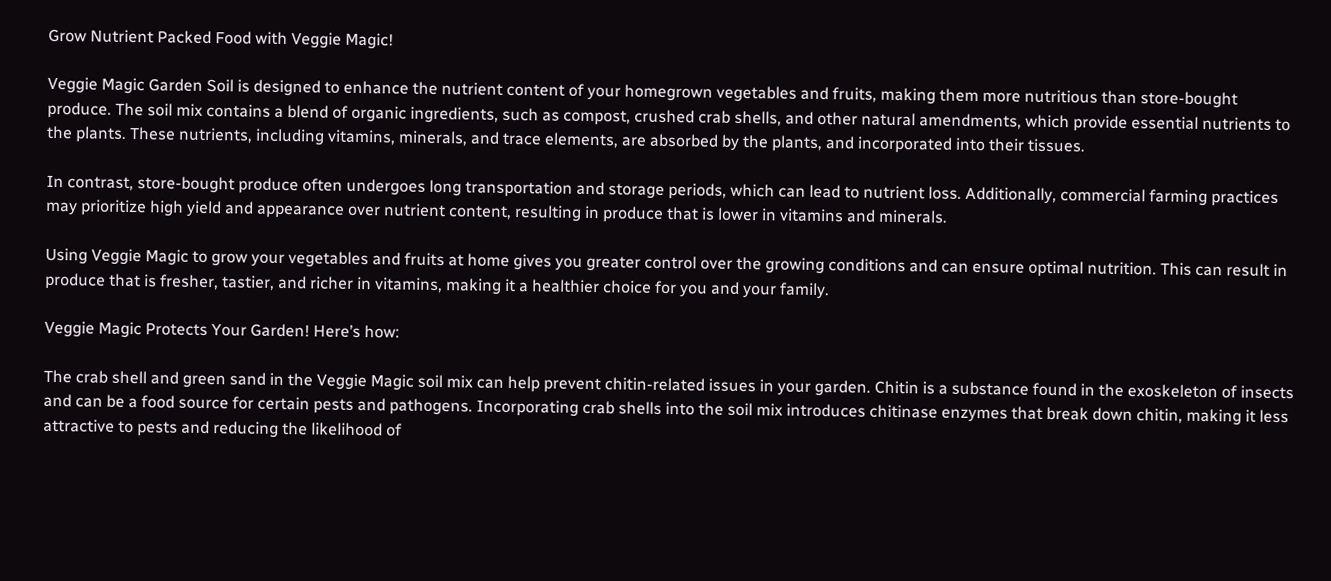Grow Nutrient Packed Food with Veggie Magic!

Veggie Magic Garden Soil is designed to enhance the nutrient content of your homegrown vegetables and fruits, making them more nutritious than store-bought produce. The soil mix contains a blend of organic ingredients, such as compost, crushed crab shells, and other natural amendments, which provide essential nutrients to the plants. These nutrients, including vitamins, minerals, and trace elements, are absorbed by the plants, and incorporated into their tissues.

In contrast, store-bought produce often undergoes long transportation and storage periods, which can lead to nutrient loss. Additionally, commercial farming practices may prioritize high yield and appearance over nutrient content, resulting in produce that is lower in vitamins and minerals.

Using Veggie Magic to grow your vegetables and fruits at home gives you greater control over the growing conditions and can ensure optimal nutrition. This can result in produce that is fresher, tastier, and richer in vitamins, making it a healthier choice for you and your family.

Veggie Magic Protects Your Garden! Here’s how:

The crab shell and green sand in the Veggie Magic soil mix can help prevent chitin-related issues in your garden. Chitin is a substance found in the exoskeleton of insects and can be a food source for certain pests and pathogens. Incorporating crab shells into the soil mix introduces chitinase enzymes that break down chitin, making it less attractive to pests and reducing the likelihood of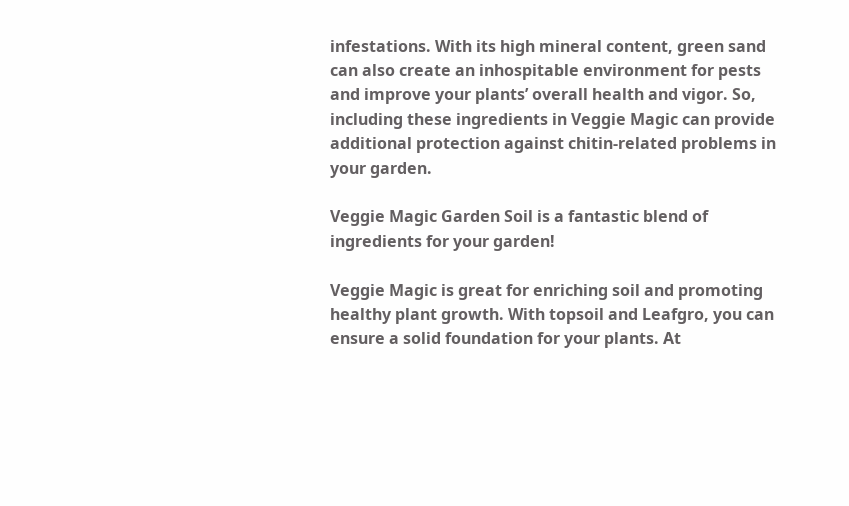infestations. With its high mineral content, green sand can also create an inhospitable environment for pests and improve your plants’ overall health and vigor. So, including these ingredients in Veggie Magic can provide additional protection against chitin-related problems in your garden.

Veggie Magic Garden Soil is a fantastic blend of ingredients for your garden!

Veggie Magic is great for enriching soil and promoting healthy plant growth. With topsoil and Leafgro, you can ensure a solid foundation for your plants. At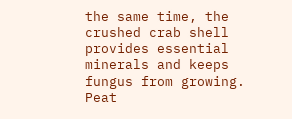the same time, the crushed crab shell provides essential minerals and keeps fungus from growing. Peat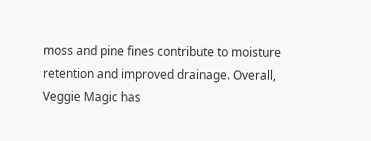moss and pine fines contribute to moisture retention and improved drainage. Overall, Veggie Magic has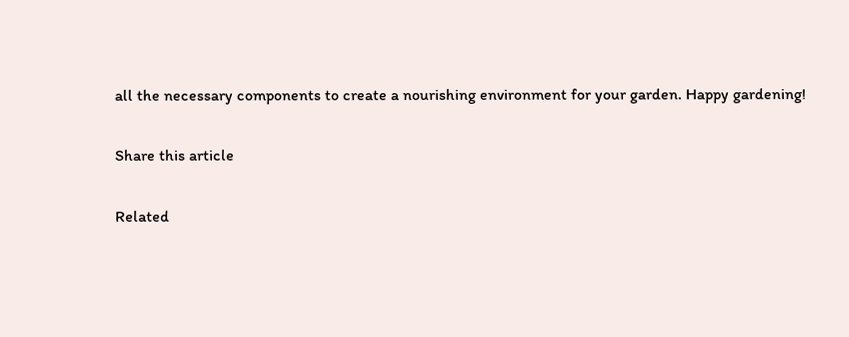all the necessary components to create a nourishing environment for your garden. Happy gardening!

Share this article

Related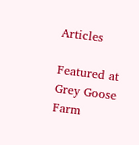Articles

Featured at Grey Goose Farm